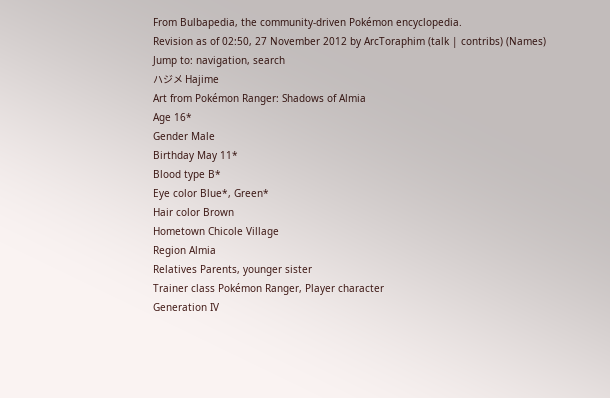From Bulbapedia, the community-driven Pokémon encyclopedia.
Revision as of 02:50, 27 November 2012 by ArcToraphim (talk | contribs) (Names)
Jump to: navigation, search
ハジメ Hajime
Art from Pokémon Ranger: Shadows of Almia
Age 16*
Gender Male
Birthday May 11*
Blood type B*
Eye color Blue*, Green*
Hair color Brown
Hometown Chicole Village
Region Almia
Relatives Parents, younger sister
Trainer class Pokémon Ranger, Player character
Generation IV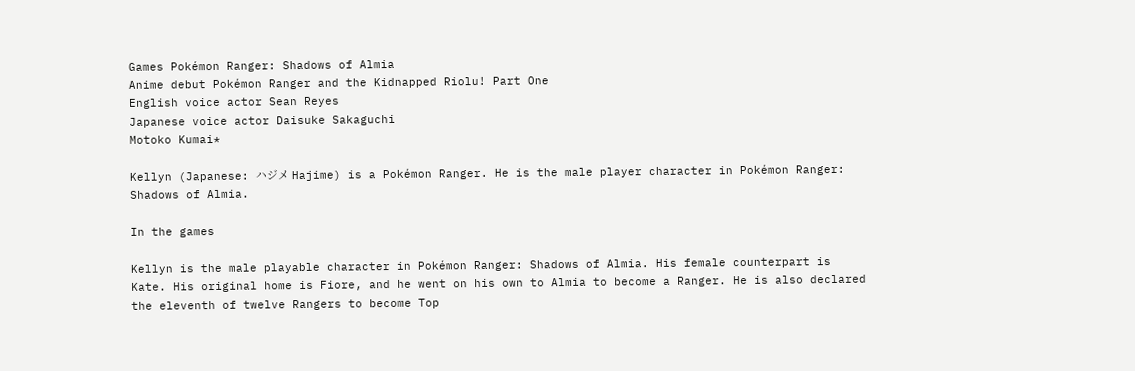Games Pokémon Ranger: Shadows of Almia
Anime debut Pokémon Ranger and the Kidnapped Riolu! Part One
English voice actor Sean Reyes
Japanese voice actor Daisuke Sakaguchi
Motoko Kumai*

Kellyn (Japanese: ハジメ Hajime) is a Pokémon Ranger. He is the male player character in Pokémon Ranger: Shadows of Almia.

In the games

Kellyn is the male playable character in Pokémon Ranger: Shadows of Almia. His female counterpart is Kate. His original home is Fiore, and he went on his own to Almia to become a Ranger. He is also declared the eleventh of twelve Rangers to become Top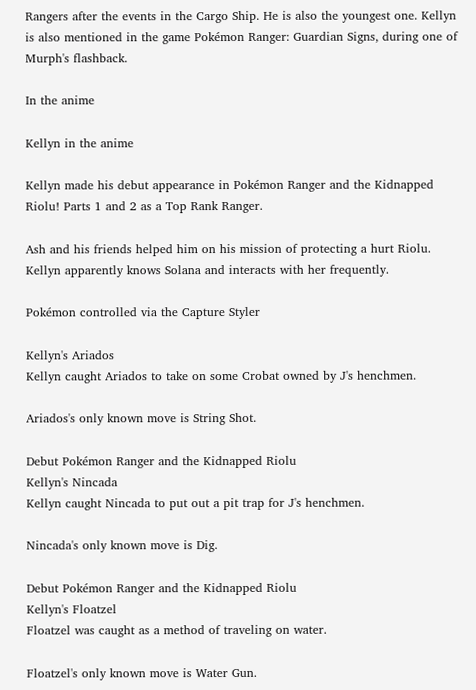Rangers after the events in the Cargo Ship. He is also the youngest one. Kellyn is also mentioned in the game Pokémon Ranger: Guardian Signs, during one of Murph's flashback.

In the anime

Kellyn in the anime

Kellyn made his debut appearance in Pokémon Ranger and the Kidnapped Riolu! Parts 1 and 2 as a Top Rank Ranger.

Ash and his friends helped him on his mission of protecting a hurt Riolu. Kellyn apparently knows Solana and interacts with her frequently.

Pokémon controlled via the Capture Styler

Kellyn's Ariados
Kellyn caught Ariados to take on some Crobat owned by J's henchmen.

Ariados's only known move is String Shot.

Debut Pokémon Ranger and the Kidnapped Riolu
Kellyn's Nincada
Kellyn caught Nincada to put out a pit trap for J's henchmen.

Nincada's only known move is Dig.

Debut Pokémon Ranger and the Kidnapped Riolu
Kellyn's Floatzel
Floatzel was caught as a method of traveling on water.

Floatzel's only known move is Water Gun.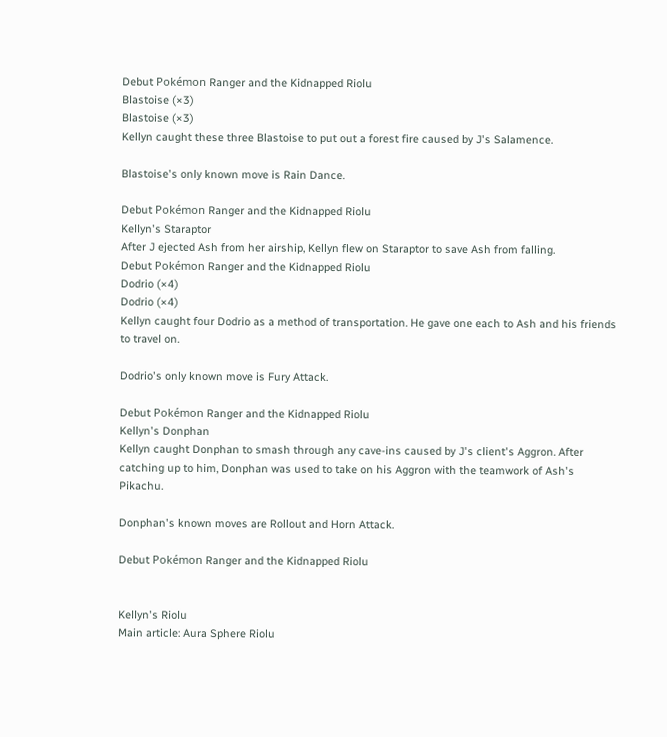Debut Pokémon Ranger and the Kidnapped Riolu
Blastoise (×3)
Blastoise (×3)
Kellyn caught these three Blastoise to put out a forest fire caused by J's Salamence.

Blastoise's only known move is Rain Dance.

Debut Pokémon Ranger and the Kidnapped Riolu
Kellyn's Staraptor
After J ejected Ash from her airship, Kellyn flew on Staraptor to save Ash from falling.
Debut Pokémon Ranger and the Kidnapped Riolu
Dodrio (×4)
Dodrio (×4)
Kellyn caught four Dodrio as a method of transportation. He gave one each to Ash and his friends to travel on.

Dodrio's only known move is Fury Attack.

Debut Pokémon Ranger and the Kidnapped Riolu
Kellyn's Donphan
Kellyn caught Donphan to smash through any cave-ins caused by J's client's Aggron. After catching up to him, Donphan was used to take on his Aggron with the teamwork of Ash's Pikachu.

Donphan's known moves are Rollout and Horn Attack.

Debut Pokémon Ranger and the Kidnapped Riolu


Kellyn's Riolu
Main article: Aura Sphere Riolu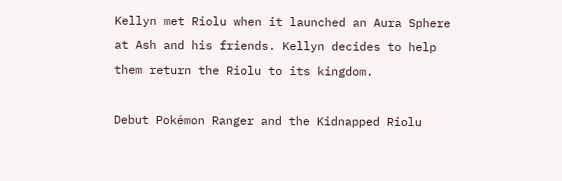Kellyn met Riolu when it launched an Aura Sphere at Ash and his friends. Kellyn decides to help them return the Riolu to its kingdom.

Debut Pokémon Ranger and the Kidnapped Riolu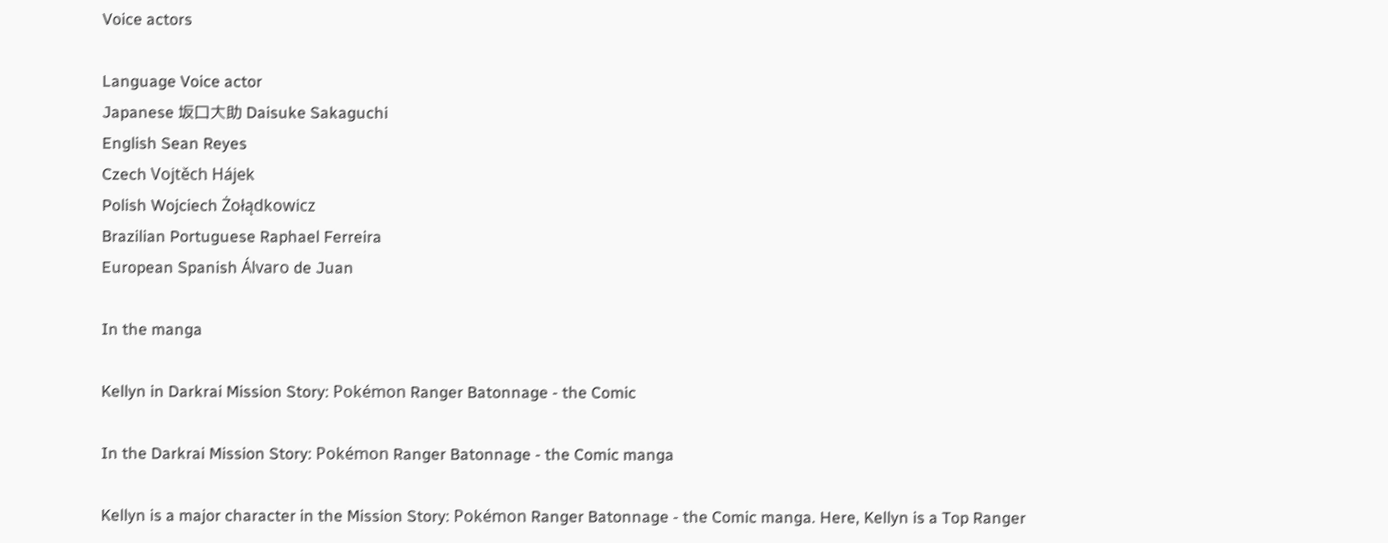Voice actors

Language Voice actor
Japanese 坂口大助 Daisuke Sakaguchi
English Sean Reyes
Czech Vojtěch Hájek
Polish Wojciech Żołądkowicz
Brazilian Portuguese Raphael Ferreira
European Spanish Álvaro de Juan

In the manga

Kellyn in Darkrai Mission Story: Pokémon Ranger Batonnage - the Comic

In the Darkrai Mission Story: Pokémon Ranger Batonnage - the Comic manga

Kellyn is a major character in the Mission Story: Pokémon Ranger Batonnage - the Comic manga. Here, Kellyn is a Top Ranger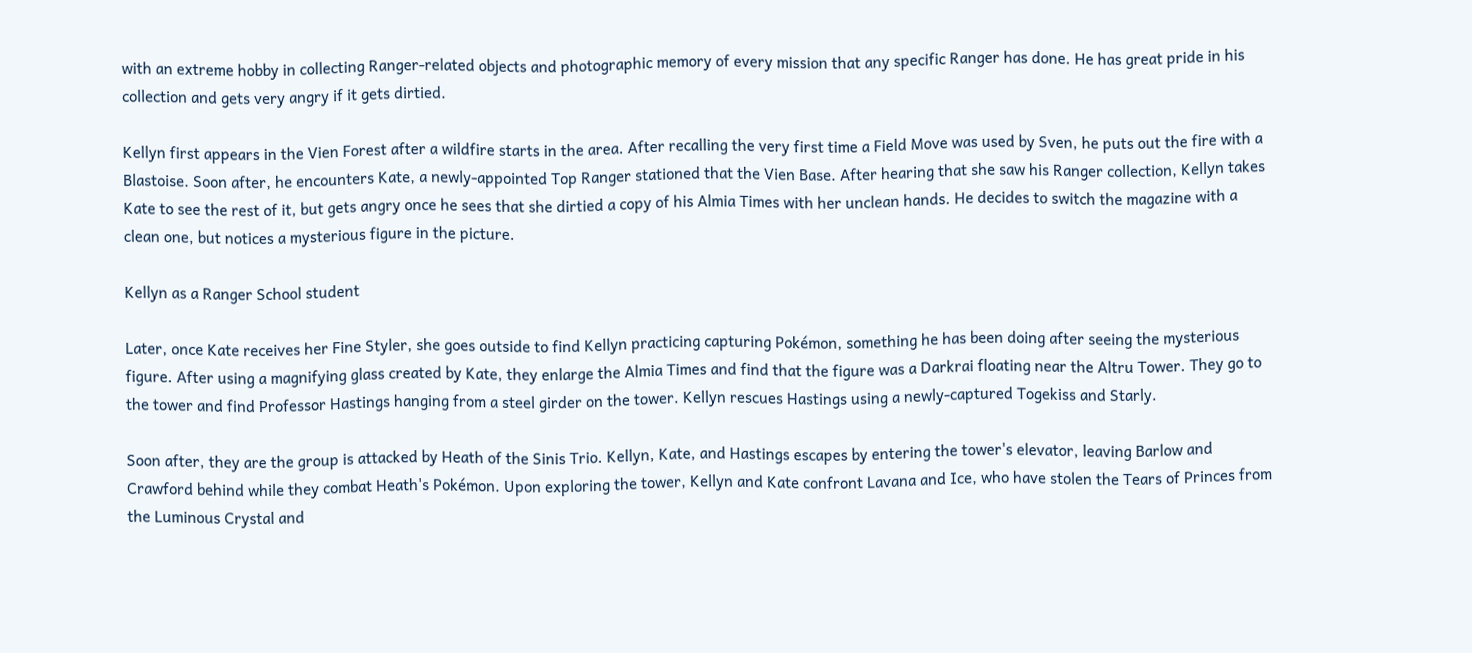with an extreme hobby in collecting Ranger-related objects and photographic memory of every mission that any specific Ranger has done. He has great pride in his collection and gets very angry if it gets dirtied.

Kellyn first appears in the Vien Forest after a wildfire starts in the area. After recalling the very first time a Field Move was used by Sven, he puts out the fire with a Blastoise. Soon after, he encounters Kate, a newly-appointed Top Ranger stationed that the Vien Base. After hearing that she saw his Ranger collection, Kellyn takes Kate to see the rest of it, but gets angry once he sees that she dirtied a copy of his Almia Times with her unclean hands. He decides to switch the magazine with a clean one, but notices a mysterious figure in the picture.

Kellyn as a Ranger School student

Later, once Kate receives her Fine Styler, she goes outside to find Kellyn practicing capturing Pokémon, something he has been doing after seeing the mysterious figure. After using a magnifying glass created by Kate, they enlarge the Almia Times and find that the figure was a Darkrai floating near the Altru Tower. They go to the tower and find Professor Hastings hanging from a steel girder on the tower. Kellyn rescues Hastings using a newly-captured Togekiss and Starly.

Soon after, they are the group is attacked by Heath of the Sinis Trio. Kellyn, Kate, and Hastings escapes by entering the tower's elevator, leaving Barlow and Crawford behind while they combat Heath's Pokémon. Upon exploring the tower, Kellyn and Kate confront Lavana and Ice, who have stolen the Tears of Princes from the Luminous Crystal and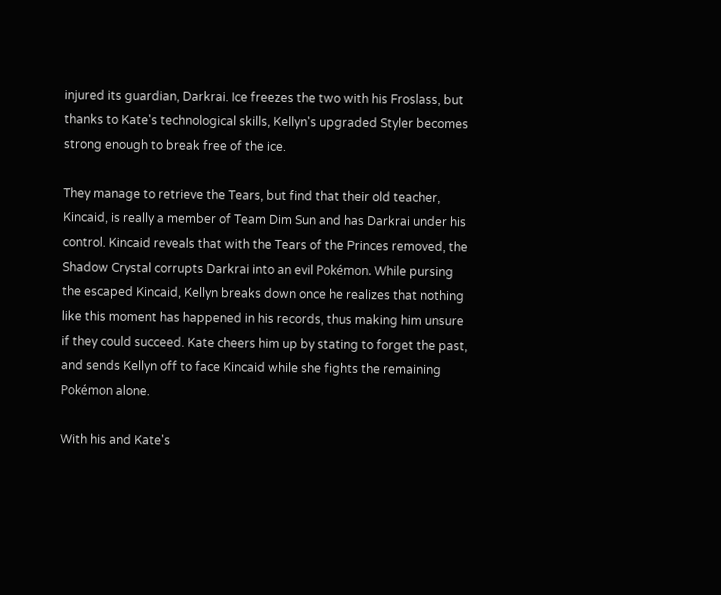injured its guardian, Darkrai. Ice freezes the two with his Froslass, but thanks to Kate's technological skills, Kellyn's upgraded Styler becomes strong enough to break free of the ice.

They manage to retrieve the Tears, but find that their old teacher, Kincaid, is really a member of Team Dim Sun and has Darkrai under his control. Kincaid reveals that with the Tears of the Princes removed, the Shadow Crystal corrupts Darkrai into an evil Pokémon. While pursing the escaped Kincaid, Kellyn breaks down once he realizes that nothing like this moment has happened in his records, thus making him unsure if they could succeed. Kate cheers him up by stating to forget the past, and sends Kellyn off to face Kincaid while she fights the remaining Pokémon alone.

With his and Kate's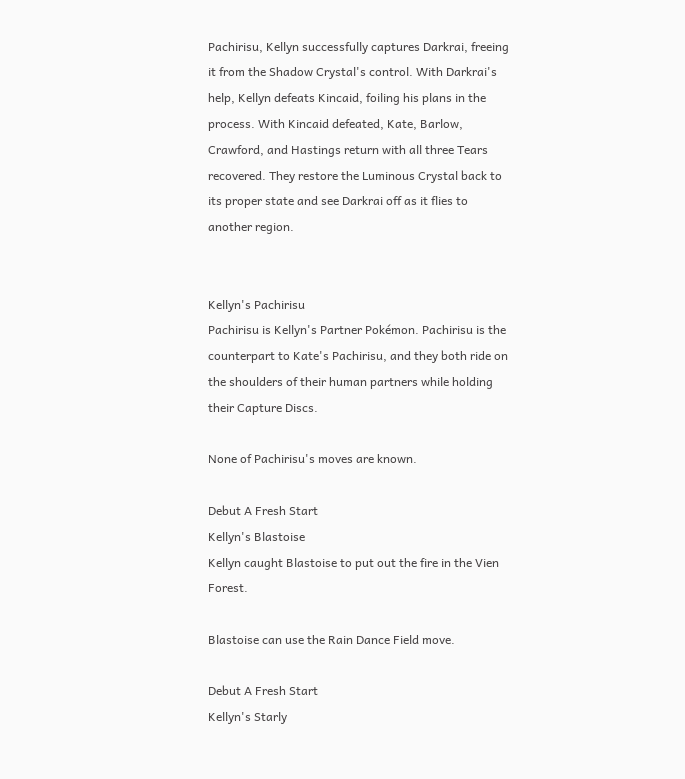Pachirisu, Kellyn successfully captures Darkrai, freeing it from the Shadow Crystal's control. With Darkrai's help, Kellyn defeats Kincaid, foiling his plans in the process. With Kincaid defeated, Kate, Barlow, Crawford, and Hastings return with all three Tears recovered. They restore the Luminous Crystal back to its proper state and see Darkrai off as it flies to another region.


Kellyn's Pachirisu
Pachirisu is Kellyn's Partner Pokémon. Pachirisu is the counterpart to Kate's Pachirisu, and they both ride on the shoulders of their human partners while holding their Capture Discs.

None of Pachirisu's moves are known.

Debut A Fresh Start
Kellyn's Blastoise
Kellyn caught Blastoise to put out the fire in the Vien Forest.

Blastoise can use the Rain Dance Field move.

Debut A Fresh Start
Kellyn's Starly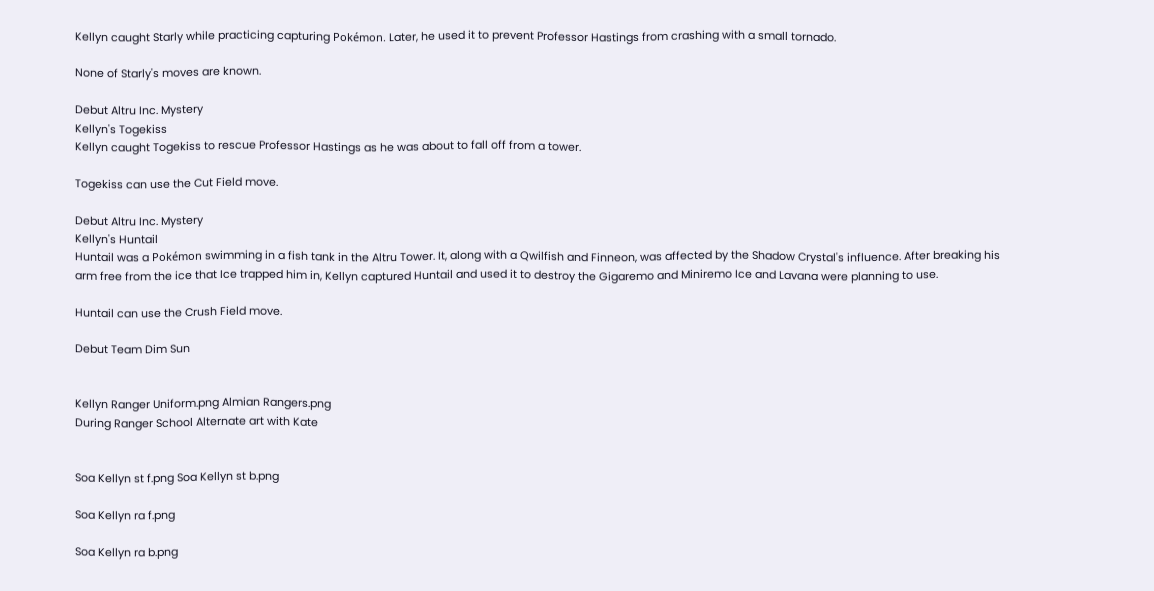Kellyn caught Starly while practicing capturing Pokémon. Later, he used it to prevent Professor Hastings from crashing with a small tornado.

None of Starly's moves are known.

Debut Altru Inc. Mystery
Kellyn's Togekiss
Kellyn caught Togekiss to rescue Professor Hastings as he was about to fall off from a tower.

Togekiss can use the Cut Field move.

Debut Altru Inc. Mystery
Kellyn's Huntail
Huntail was a Pokémon swimming in a fish tank in the Altru Tower. It, along with a Qwilfish and Finneon, was affected by the Shadow Crystal's influence. After breaking his arm free from the ice that Ice trapped him in, Kellyn captured Huntail and used it to destroy the Gigaremo and Miniremo Ice and Lavana were planning to use.

Huntail can use the Crush Field move.

Debut Team Dim Sun


Kellyn Ranger Uniform.png Almian Rangers.png
During Ranger School Alternate art with Kate


Soa Kellyn st f.png Soa Kellyn st b.png

Soa Kellyn ra f.png

Soa Kellyn ra b.png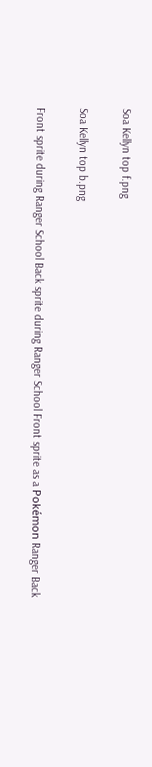Soa Kellyn top f.png

Soa Kellyn top b.png

Front sprite during Ranger School Back sprite during Ranger School Front sprite as a Pokémon Ranger Back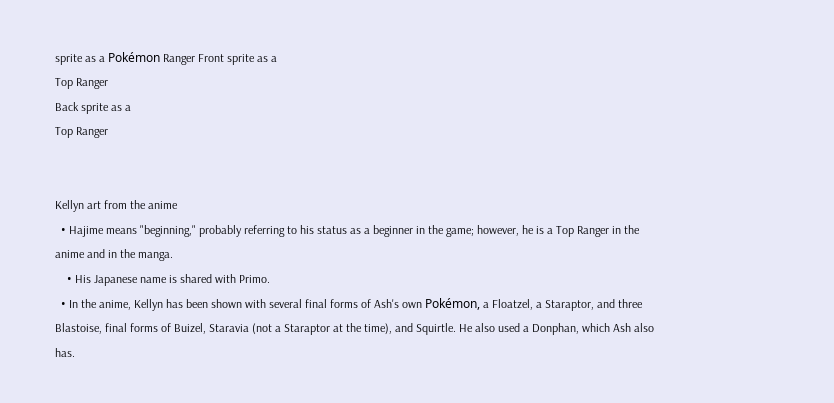sprite as a Pokémon Ranger Front sprite as a
Top Ranger
Back sprite as a
Top Ranger


Kellyn art from the anime
  • Hajime means "beginning," probably referring to his status as a beginner in the game; however, he is a Top Ranger in the anime and in the manga.
    • His Japanese name is shared with Primo.
  • In the anime, Kellyn has been shown with several final forms of Ash's own Pokémon, a Floatzel, a Staraptor, and three Blastoise, final forms of Buizel, Staravia (not a Staraptor at the time), and Squirtle. He also used a Donphan, which Ash also has.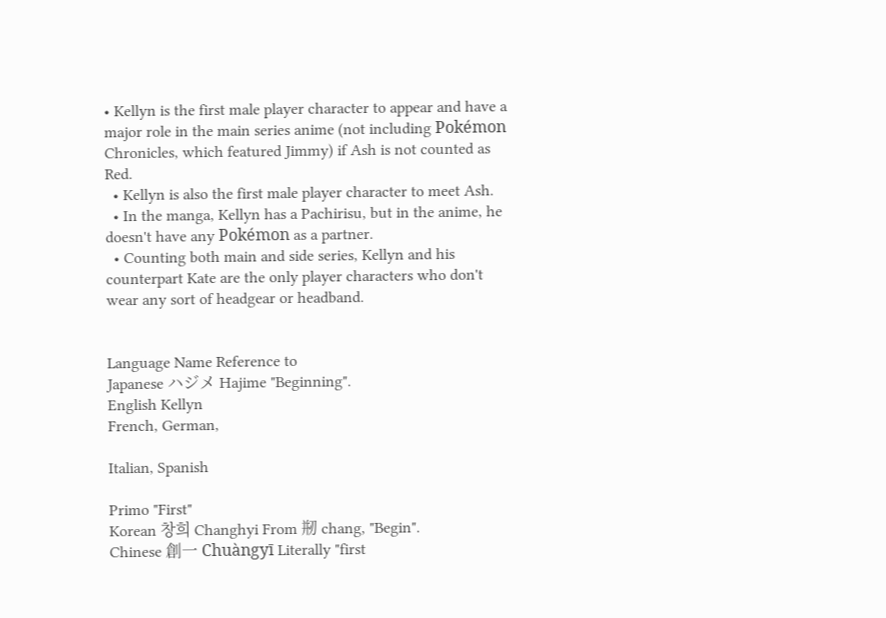• Kellyn is the first male player character to appear and have a major role in the main series anime (not including Pokémon Chronicles, which featured Jimmy) if Ash is not counted as Red.
  • Kellyn is also the first male player character to meet Ash.
  • In the manga, Kellyn has a Pachirisu, but in the anime, he doesn't have any Pokémon as a partner.
  • Counting both main and side series, Kellyn and his counterpart Kate are the only player characters who don't wear any sort of headgear or headband.


Language Name Reference to
Japanese ハジメ Hajime "Beginning".
English Kellyn
French, German,

Italian, Spanish

Primo "First"
Korean 창희 Changhyi From 剏 chang, "Begin".
Chinese 創一 Chuàngyī Literally "first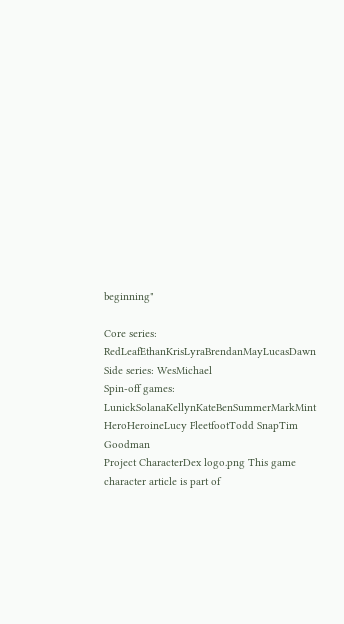beginning"

Core series: RedLeafEthanKrisLyraBrendanMayLucasDawn
Side series: WesMichael
Spin-off games: LunickSolanaKellynKateBenSummerMarkMint
HeroHeroineLucy FleetfootTodd SnapTim Goodman
Project CharacterDex logo.png This game character article is part of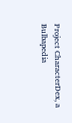Project CharacterDex, a Bulbapedia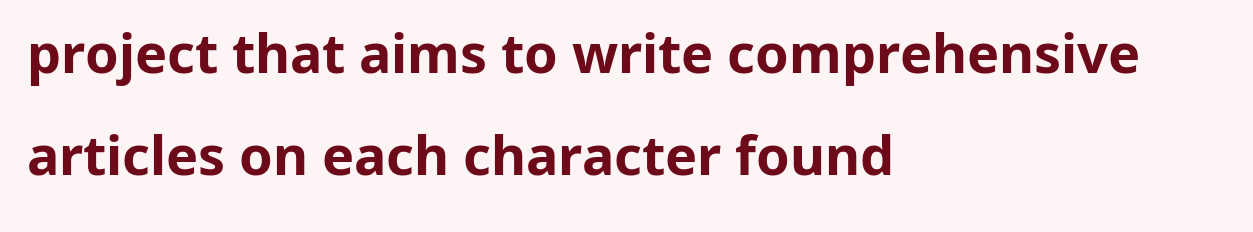project that aims to write comprehensive articles on each character found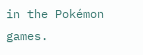in the Pokémon games.